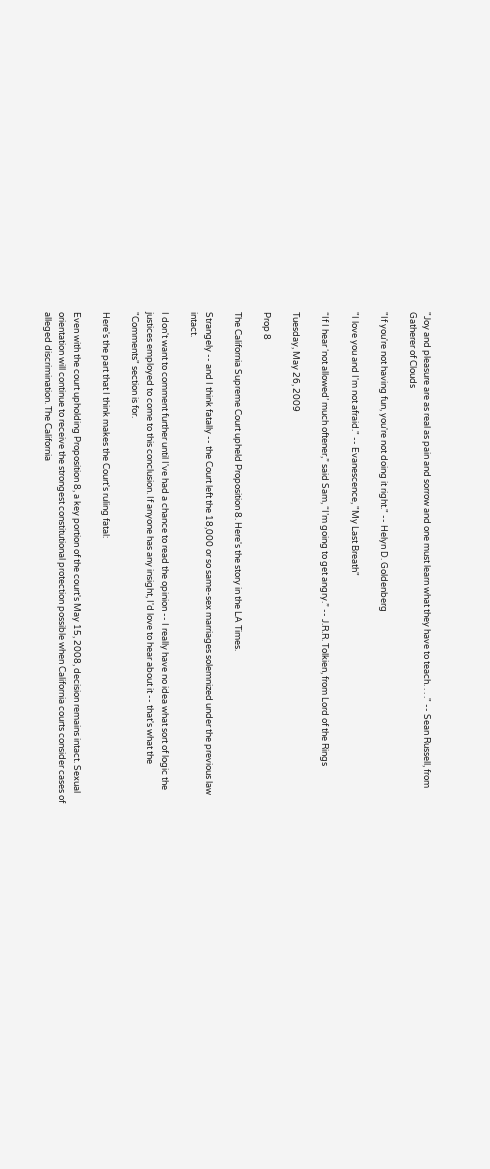"Joy and pleasure are as real as pain and sorrow and one must learn what they have to teach. . . ." -- Sean Russell, from Gatherer of Clouds

"If you're not having fun, you're not doing it right." -- Helyn D. Goldenberg

"I love you and I'm not afraid." -- Evanescence, "My Last Breath"

“If I hear ‘not allowed’ much oftener,” said Sam, “I’m going to get angry.” -- J.R.R. Tolkien, from Lord of the Rings

Tuesday, May 26, 2009

Prop 8

The California Supreme Court upheld Proposition 8. Here's the story in the LA Times.

Strangely -- and I think fatally -- the Court left the 18,000 or so same-sex marriages solemnized under the previous law intact.

I don't want to comment further until I've had a chance to read the opinion -- I really have no idea what sort of logic the justices employed to come to this conclusion. If anyone has any insight, I'd love to hear about it -- that's what the "Comments" section is for.

Here's the part that I think makes the Court's ruling fatal:

Even with the court upholding Proposition 8, a key portion of the court's May 15, 2008, decision remains intact. Sexual orientation will continue to receive the strongest constitutional protection possible when California courts consider cases of alleged discrimination. The California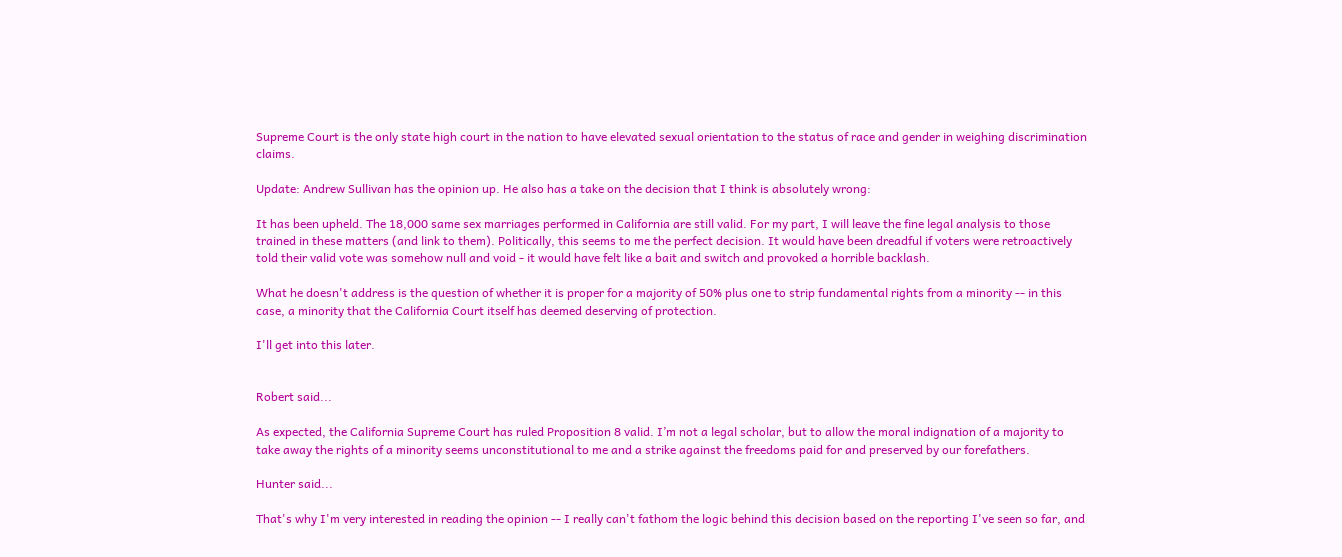Supreme Court is the only state high court in the nation to have elevated sexual orientation to the status of race and gender in weighing discrimination claims.

Update: Andrew Sullivan has the opinion up. He also has a take on the decision that I think is absolutely wrong:

It has been upheld. The 18,000 same sex marriages performed in California are still valid. For my part, I will leave the fine legal analysis to those trained in these matters (and link to them). Politically, this seems to me the perfect decision. It would have been dreadful if voters were retroactively told their valid vote was somehow null and void - it would have felt like a bait and switch and provoked a horrible backlash.

What he doesn't address is the question of whether it is proper for a majority of 50% plus one to strip fundamental rights from a minority -- in this case, a minority that the California Court itself has deemed deserving of protection.

I'll get into this later.


Robert said...

As expected, the California Supreme Court has ruled Proposition 8 valid. I’m not a legal scholar, but to allow the moral indignation of a majority to take away the rights of a minority seems unconstitutional to me and a strike against the freedoms paid for and preserved by our forefathers.

Hunter said...

That's why I'm very interested in reading the opinion -- I really can't fathom the logic behind this decision based on the reporting I've seen so far, and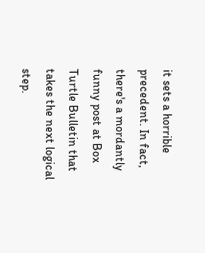it sets a horrible precedent. In fact, there's a mordantly funny post at Box Turtle Bulletin that takes the next logical step.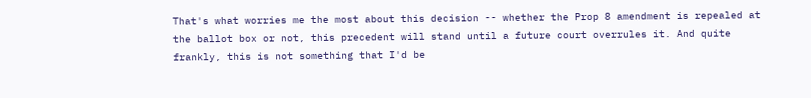That's what worries me the most about this decision -- whether the Prop 8 amendment is repealed at the ballot box or not, this precedent will stand until a future court overrules it. And quite frankly, this is not something that I'd be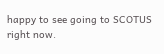happy to see going to SCOTUS right now.